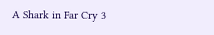A Shark in Far Cry 3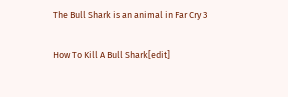The Bull Shark is an animal in Far Cry 3

How To Kill A Bull Shark[edit]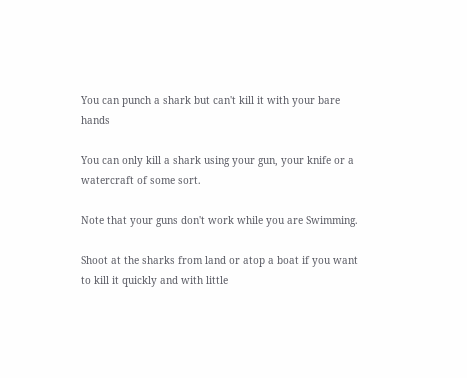You can punch a shark but can't kill it with your bare hands

You can only kill a shark using your gun, your knife or a watercraft of some sort.

Note that your guns don't work while you are Swimming.

Shoot at the sharks from land or atop a boat if you want to kill it quickly and with little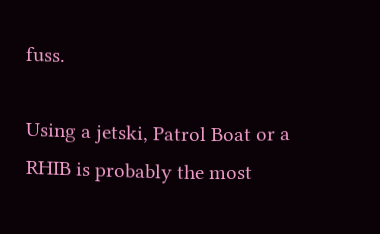fuss.

Using a jetski, Patrol Boat or a RHIB is probably the most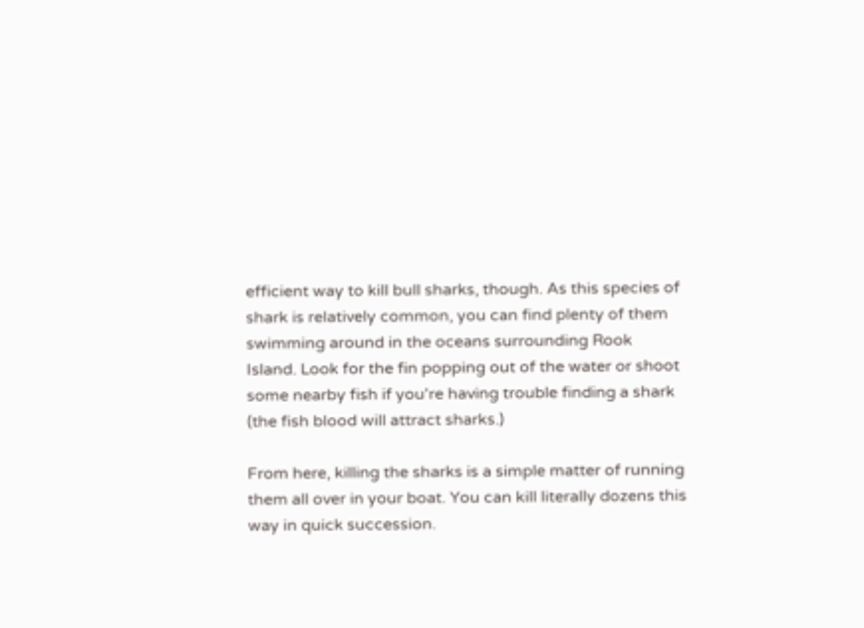efficient way to kill bull sharks, though. As this species of shark is relatively common, you can find plenty of them swimming around in the oceans surrounding Rook Island. Look for the fin popping out of the water or shoot some nearby fish if you're having trouble finding a shark (the fish blood will attract sharks.)

From here, killing the sharks is a simple matter of running them all over in your boat. You can kill literally dozens this way in quick succession.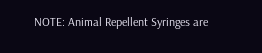NOTE: Animal Repellent Syringes are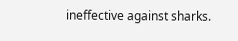ineffective against sharks.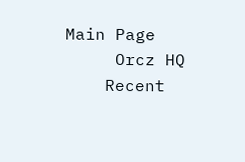Main Page
     Orcz HQ
    Recent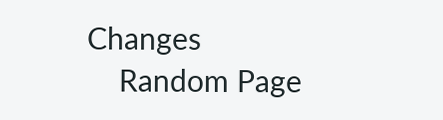Changes
    Random Page